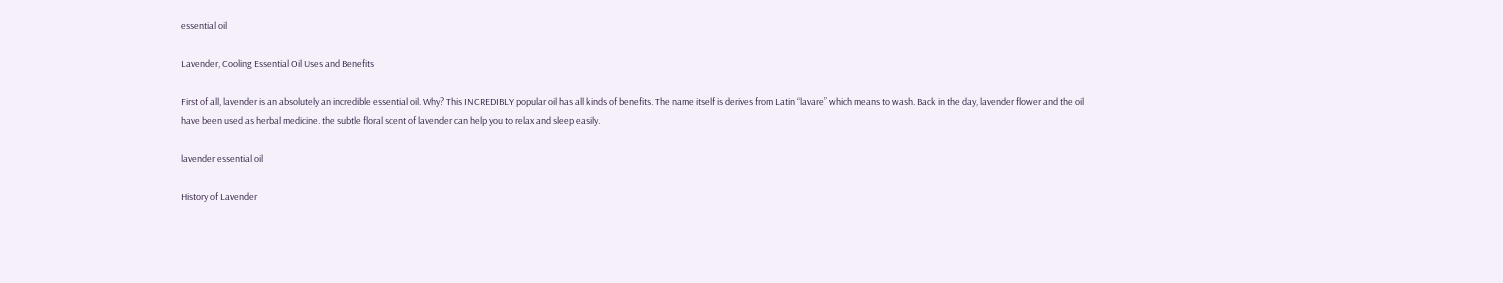essential oil

Lavender, Cooling Essential Oil Uses and Benefits

First of all, lavender is an absolutely an incredible essential oil. Why? This INCREDIBLY popular oil has all kinds of benefits. The name itself is derives from Latin “lavare” which means to wash. Back in the day, lavender flower and the oil have been used as herbal medicine. the subtle floral scent of lavender can help you to relax and sleep easily.

lavender essential oil

History of Lavender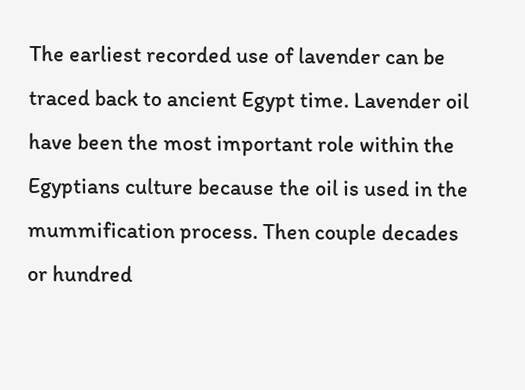The earliest recorded use of lavender can be traced back to ancient Egypt time. Lavender oil have been the most important role within the Egyptians culture because the oil is used in the mummification process. Then couple decades or hundred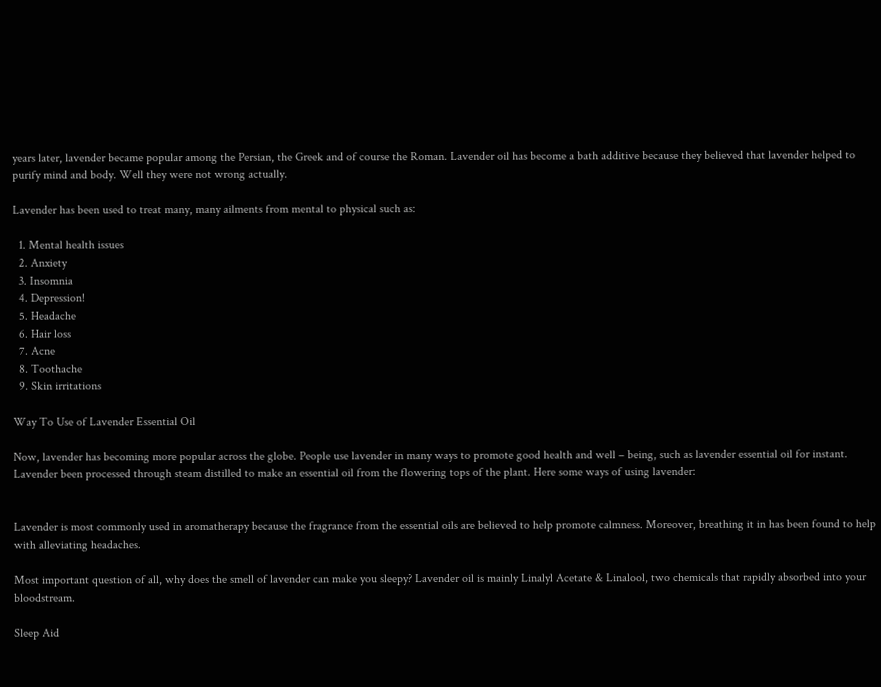years later, lavender became popular among the Persian, the Greek and of course the Roman. Lavender oil has become a bath additive because they believed that lavender helped to purify mind and body. Well they were not wrong actually.

Lavender has been used to treat many, many ailments from mental to physical such as:

  1. Mental health issues
  2. Anxiety
  3. Insomnia
  4. Depression!
  5. Headache
  6. Hair loss
  7. Acne
  8. Toothache
  9. Skin irritations

Way To Use of Lavender Essential Oil

Now, lavender has becoming more popular across the globe. People use lavender in many ways to promote good health and well – being, such as lavender essential oil for instant. Lavender been processed through steam distilled to make an essential oil from the flowering tops of the plant. Here some ways of using lavender:


Lavender is most commonly used in aromatherapy because the fragrance from the essential oils are believed to help promote calmness. Moreover, breathing it in has been found to help with alleviating headaches.

Most important question of all, why does the smell of lavender can make you sleepy? Lavender oil is mainly Linalyl Acetate & Linalool, two chemicals that rapidly absorbed into your bloodstream.

Sleep Aid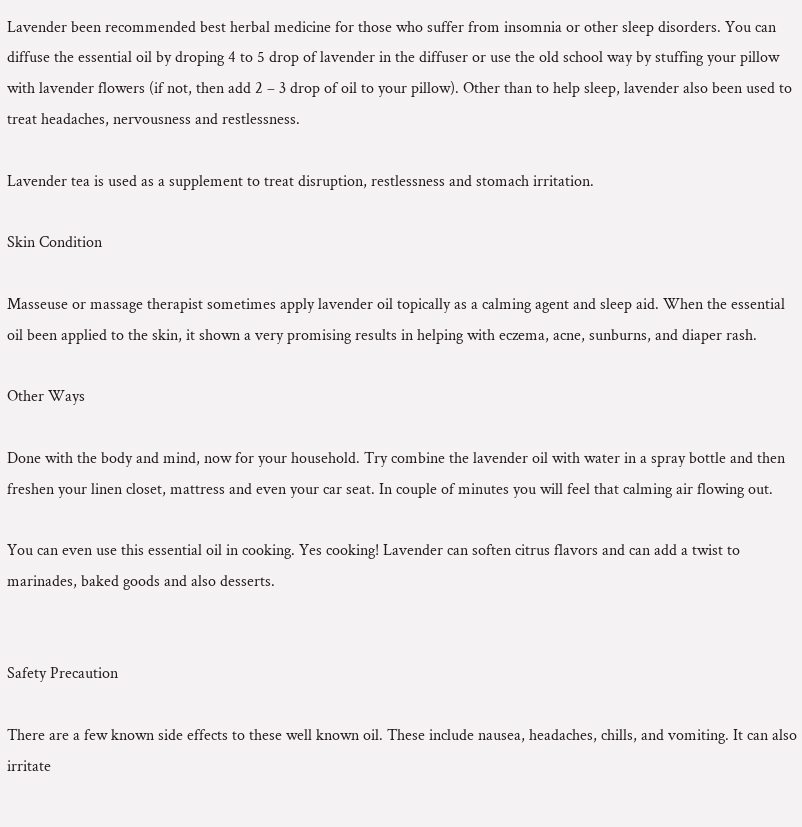Lavender been recommended best herbal medicine for those who suffer from insomnia or other sleep disorders. You can diffuse the essential oil by droping 4 to 5 drop of lavender in the diffuser or use the old school way by stuffing your pillow with lavender flowers (if not, then add 2 – 3 drop of oil to your pillow). Other than to help sleep, lavender also been used to treat headaches, nervousness and restlessness.

Lavender tea is used as a supplement to treat disruption, restlessness and stomach irritation.

Skin Condition

Masseuse or massage therapist sometimes apply lavender oil topically as a calming agent and sleep aid. When the essential oil been applied to the skin, it shown a very promising results in helping with eczema, acne, sunburns, and diaper rash.

Other Ways

Done with the body and mind, now for your household. Try combine the lavender oil with water in a spray bottle and then freshen your linen closet, mattress and even your car seat. In couple of minutes you will feel that calming air flowing out.

You can even use this essential oil in cooking. Yes cooking! Lavender can soften citrus flavors and can add a twist to marinades, baked goods and also desserts.


Safety Precaution

There are a few known side effects to these well known oil. These include nausea, headaches, chills, and vomiting. It can also irritate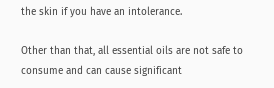the skin if you have an intolerance.

Other than that, all essential oils are not safe to consume and can cause significant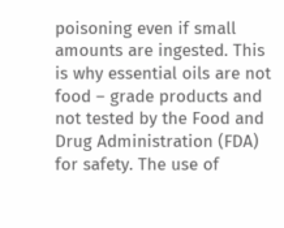poisoning even if small amounts are ingested. This is why essential oils are not food – grade products and not tested by the Food and Drug Administration (FDA) for safety. The use of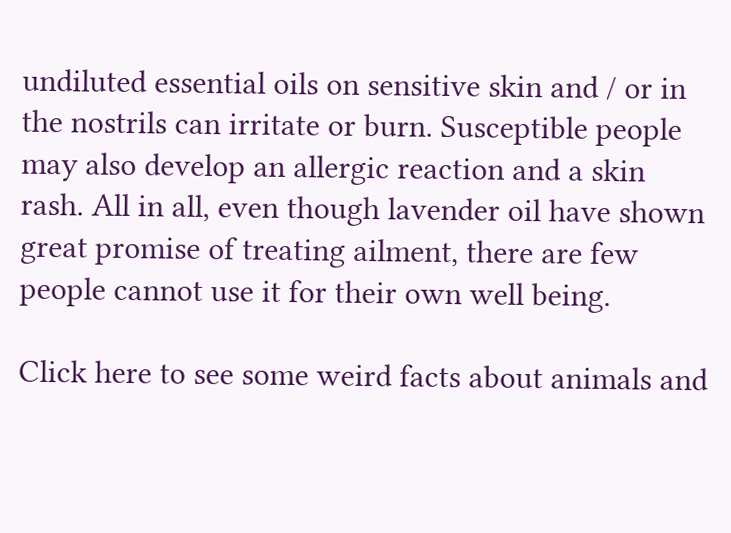undiluted essential oils on sensitive skin and / or in the nostrils can irritate or burn. Susceptible people may also develop an allergic reaction and a skin rash. All in all, even though lavender oil have shown great promise of treating ailment, there are few people cannot use it for their own well being.

Click here to see some weird facts about animals and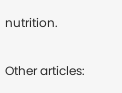nutrition.

Other articles: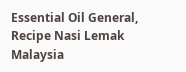Essential Oil General, Recipe Nasi Lemak Malaysia